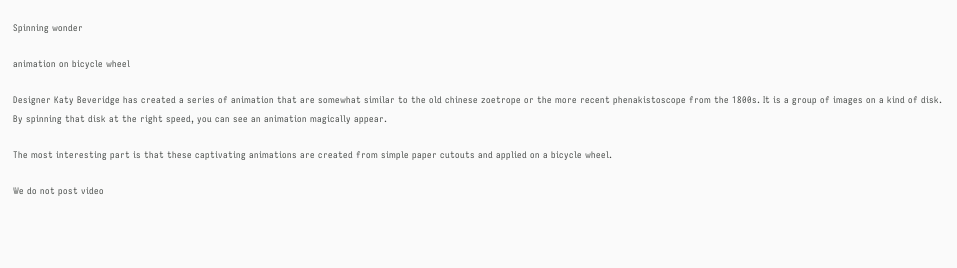Spinning wonder

animation on bicycle wheel

Designer Katy Beveridge has created a series of animation that are somewhat similar to the old chinese zoetrope or the more recent phenakistoscope from the 1800s. It is a group of images on a kind of disk. By spinning that disk at the right speed, you can see an animation magically appear.

The most interesting part is that these captivating animations are created from simple paper cutouts and applied on a bicycle wheel.

We do not post video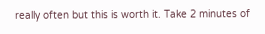really often but this is worth it. Take 2 minutes of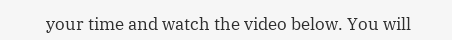your time and watch the video below. You will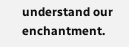understand our enchantment.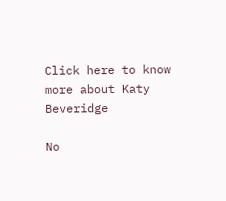Click here to know more about Katy Beveridge

No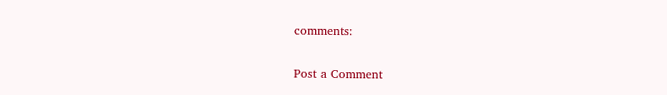comments:

Post a Comment